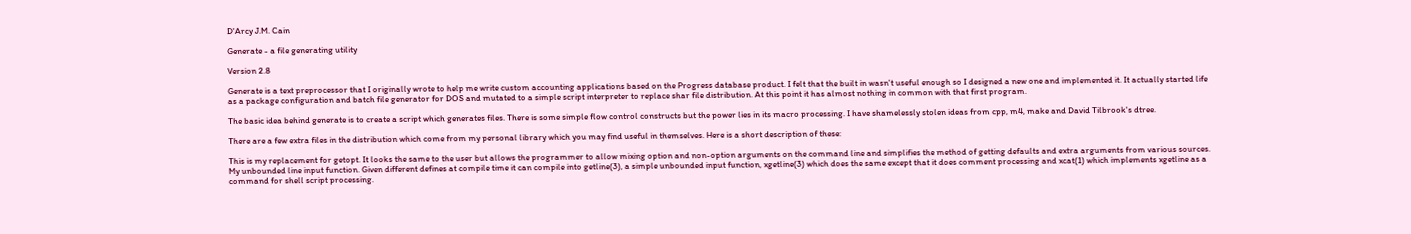D'Arcy J.M. Cain

Generate - a file generating utility

Version 2.8

Generate is a text preprocessor that I originally wrote to help me write custom accounting applications based on the Progress database product. I felt that the built in wasn't useful enough so I designed a new one and implemented it. It actually started life as a package configuration and batch file generator for DOS and mutated to a simple script interpreter to replace shar file distribution. At this point it has almost nothing in common with that first program.

The basic idea behind generate is to create a script which generates files. There is some simple flow control constructs but the power lies in its macro processing. I have shamelessly stolen ideas from cpp, m4, make and David Tilbrook's dtree.

There are a few extra files in the distribution which come from my personal library which you may find useful in themselves. Here is a short description of these:

This is my replacement for getopt. It looks the same to the user but allows the programmer to allow mixing option and non-option arguments on the command line and simplifies the method of getting defaults and extra arguments from various sources.
My unbounded line input function. Given different defines at compile time it can compile into getline(3), a simple unbounded input function, xgetline(3) which does the same except that it does comment processing and xcat(1) which implements xgetline as a command for shell script processing.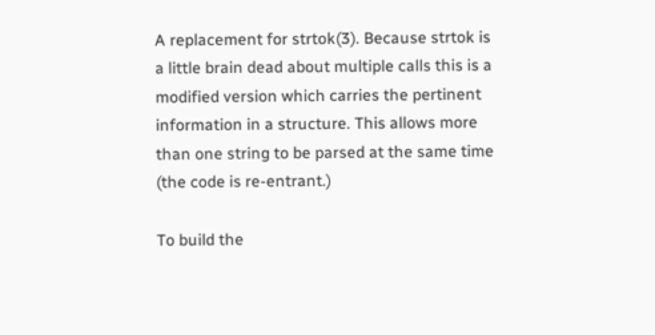A replacement for strtok(3). Because strtok is a little brain dead about multiple calls this is a modified version which carries the pertinent information in a structure. This allows more than one string to be parsed at the same time (the code is re-entrant.)

To build the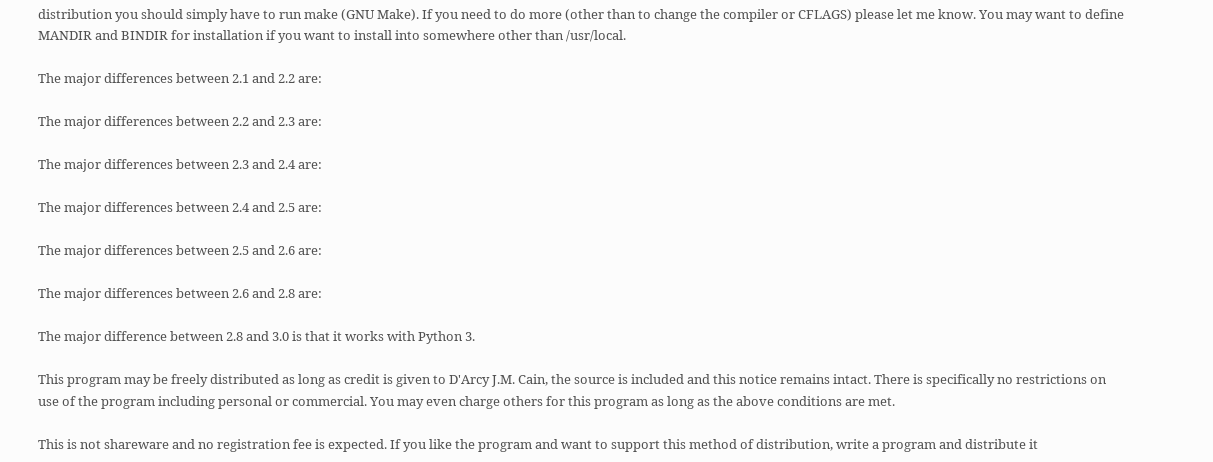distribution you should simply have to run make (GNU Make). If you need to do more (other than to change the compiler or CFLAGS) please let me know. You may want to define MANDIR and BINDIR for installation if you want to install into somewhere other than /usr/local.

The major differences between 2.1 and 2.2 are:

The major differences between 2.2 and 2.3 are:

The major differences between 2.3 and 2.4 are:

The major differences between 2.4 and 2.5 are:

The major differences between 2.5 and 2.6 are:

The major differences between 2.6 and 2.8 are:

The major difference between 2.8 and 3.0 is that it works with Python 3.

This program may be freely distributed as long as credit is given to D'Arcy J.M. Cain, the source is included and this notice remains intact. There is specifically no restrictions on use of the program including personal or commercial. You may even charge others for this program as long as the above conditions are met.

This is not shareware and no registration fee is expected. If you like the program and want to support this method of distribution, write a program and distribute it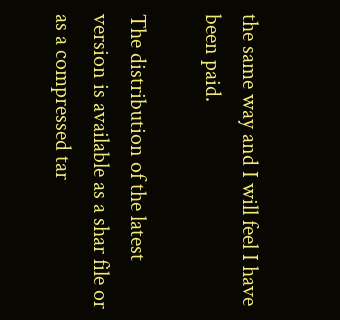the same way and I will feel I have been paid.

The distribution of the latest version is available as a shar file or as a compressed tar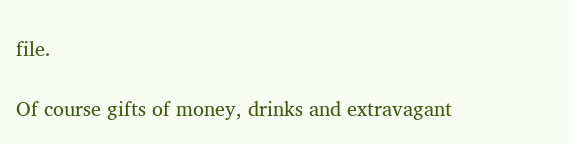file.

Of course gifts of money, drinks and extravagant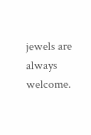jewels are always welcome.